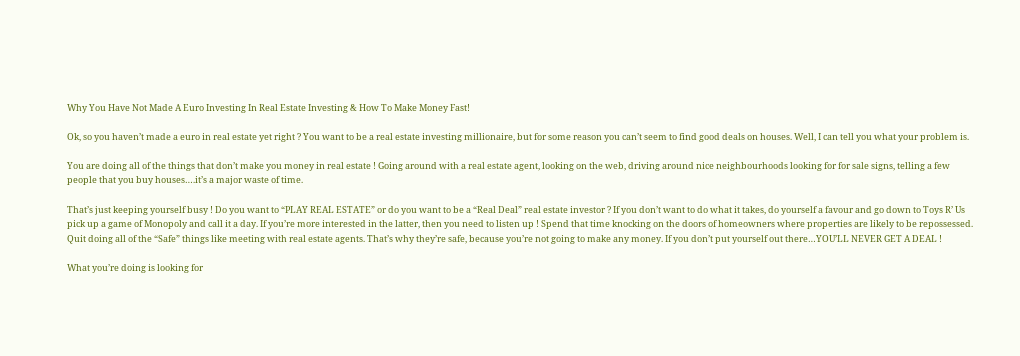Why You Have Not Made A Euro Investing In Real Estate Investing & How To Make Money Fast!

Ok, so you haven’t made a euro in real estate yet right ? You want to be a real estate investing millionaire, but for some reason you can’t seem to find good deals on houses. Well, I can tell you what your problem is.

You are doing all of the things that don’t make you money in real estate ! Going around with a real estate agent, looking on the web, driving around nice neighbourhoods looking for for sale signs, telling a few people that you buy houses….it’s a major waste of time.

That’s just keeping yourself busy ! Do you want to “PLAY REAL ESTATE” or do you want to be a “Real Deal” real estate investor ? If you don’t want to do what it takes, do yourself a favour and go down to Toys R’ Us pick up a game of Monopoly and call it a day. If you’re more interested in the latter, then you need to listen up ! Spend that time knocking on the doors of homeowners where properties are likely to be repossessed. Quit doing all of the “Safe” things like meeting with real estate agents. That’s why they’re safe, because you’re not going to make any money. If you don’t put yourself out there…YOU’LL NEVER GET A DEAL !

What you’re doing is looking for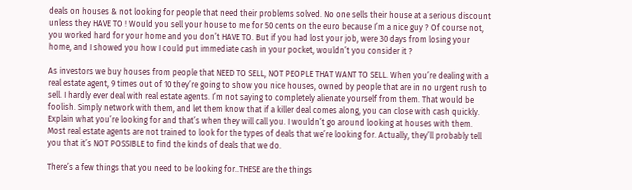deals on houses & not looking for people that need their problems solved. No one sells their house at a serious discount unless they HAVE TO ! Would you sell your house to me for 50 cents on the euro because I’m a nice guy ? Of course not, you worked hard for your home and you don’t HAVE TO. But if you had lost your job, were 30 days from losing your home, and I showed you how I could put immediate cash in your pocket, wouldn’t you consider it ?

As investors we buy houses from people that NEED TO SELL, NOT PEOPLE THAT WANT TO SELL. When you’re dealing with a real estate agent, 9 times out of 10 they’re going to show you nice houses, owned by people that are in no urgent rush to sell. I hardly ever deal with real estate agents. I’m not saying to completely alienate yourself from them. That would be foolish. Simply network with them, and let them know that if a killer deal comes along, you can close with cash quickly. Explain what you’re looking for and that’s when they will call you. I wouldn’t go around looking at houses with them. Most real estate agents are not trained to look for the types of deals that we’re looking for. Actually, they’ll probably tell you that it’s NOT POSSIBLE to find the kinds of deals that we do.

There’s a few things that you need to be looking for..THESE are the things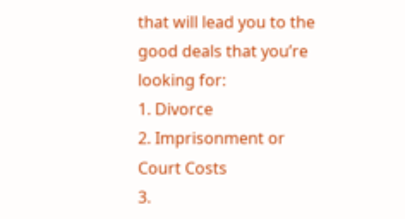that will lead you to the good deals that you’re looking for:
1. Divorce
2. Imprisonment or Court Costs
3.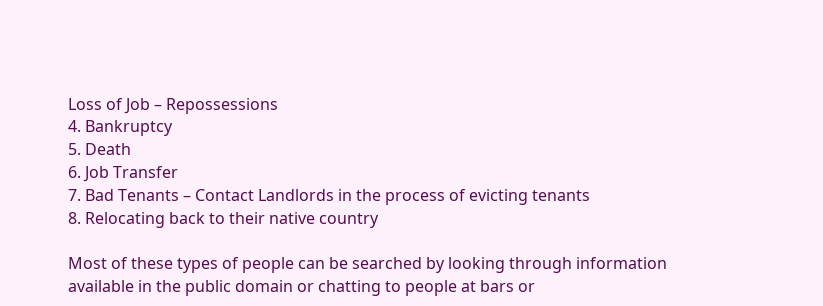Loss of Job – Repossessions
4. Bankruptcy
5. Death
6. Job Transfer
7. Bad Tenants – Contact Landlords in the process of evicting tenants
8. Relocating back to their native country

Most of these types of people can be searched by looking through information available in the public domain or chatting to people at bars or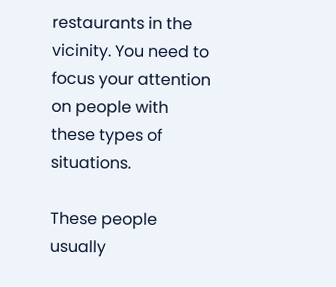restaurants in the vicinity. You need to focus your attention on people with these types of situations.

These people usually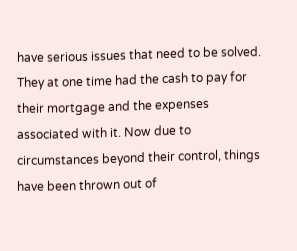have serious issues that need to be solved. They at one time had the cash to pay for their mortgage and the expenses associated with it. Now due to circumstances beyond their control, things have been thrown out of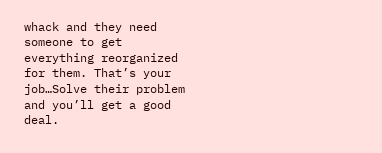whack and they need someone to get everything reorganized for them. That’s your job…Solve their problem and you’ll get a good deal.